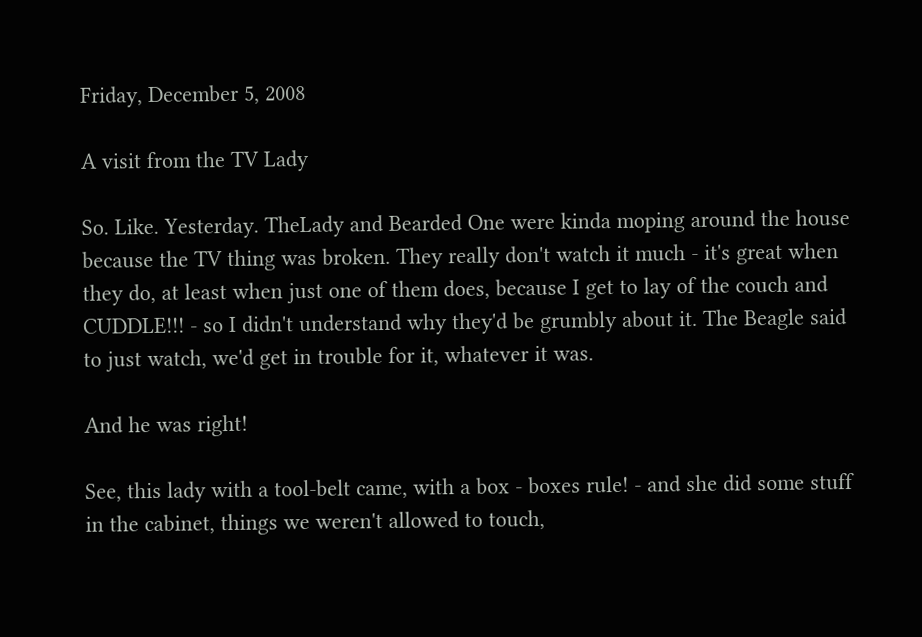Friday, December 5, 2008

A visit from the TV Lady

So. Like. Yesterday. TheLady and Bearded One were kinda moping around the house because the TV thing was broken. They really don't watch it much - it's great when they do, at least when just one of them does, because I get to lay of the couch and CUDDLE!!! - so I didn't understand why they'd be grumbly about it. The Beagle said to just watch, we'd get in trouble for it, whatever it was.

And he was right!

See, this lady with a tool-belt came, with a box - boxes rule! - and she did some stuff in the cabinet, things we weren't allowed to touch,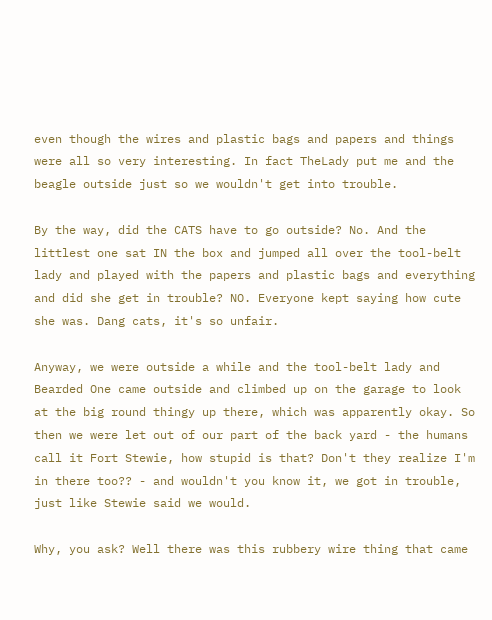even though the wires and plastic bags and papers and things were all so very interesting. In fact TheLady put me and the beagle outside just so we wouldn't get into trouble.

By the way, did the CATS have to go outside? No. And the littlest one sat IN the box and jumped all over the tool-belt lady and played with the papers and plastic bags and everything and did she get in trouble? NO. Everyone kept saying how cute she was. Dang cats, it's so unfair.

Anyway, we were outside a while and the tool-belt lady and Bearded One came outside and climbed up on the garage to look at the big round thingy up there, which was apparently okay. So then we were let out of our part of the back yard - the humans call it Fort Stewie, how stupid is that? Don't they realize I'm in there too?? - and wouldn't you know it, we got in trouble, just like Stewie said we would.

Why, you ask? Well there was this rubbery wire thing that came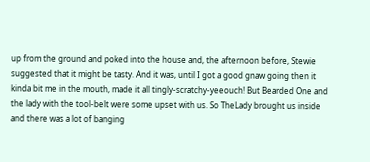up from the ground and poked into the house and, the afternoon before, Stewie suggested that it might be tasty. And it was, until I got a good gnaw going then it kinda bit me in the mouth, made it all tingly-scratchy-yeeouch! But Bearded One and the lady with the tool-belt were some upset with us. So TheLady brought us inside and there was a lot of banging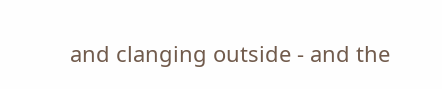and clanging outside - and the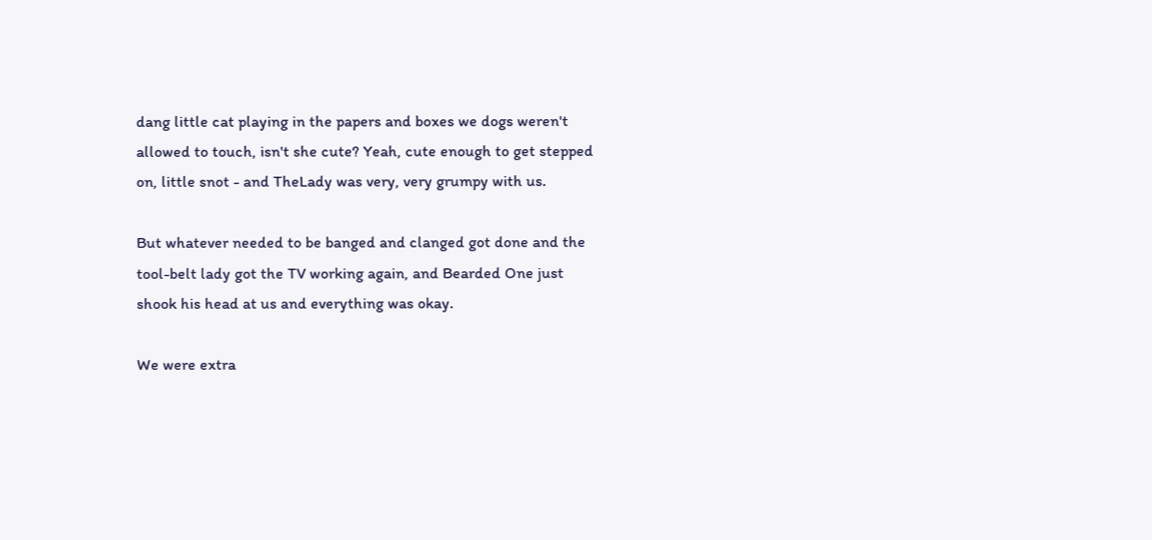dang little cat playing in the papers and boxes we dogs weren't allowed to touch, isn't she cute? Yeah, cute enough to get stepped on, little snot - and TheLady was very, very grumpy with us.

But whatever needed to be banged and clanged got done and the tool-belt lady got the TV working again, and Bearded One just shook his head at us and everything was okay.

We were extra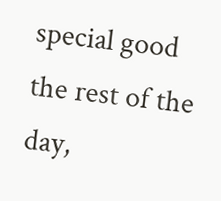special good the rest of the day,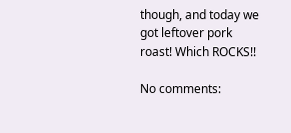though, and today we got leftover pork roast! Which ROCKS!!

No comments: